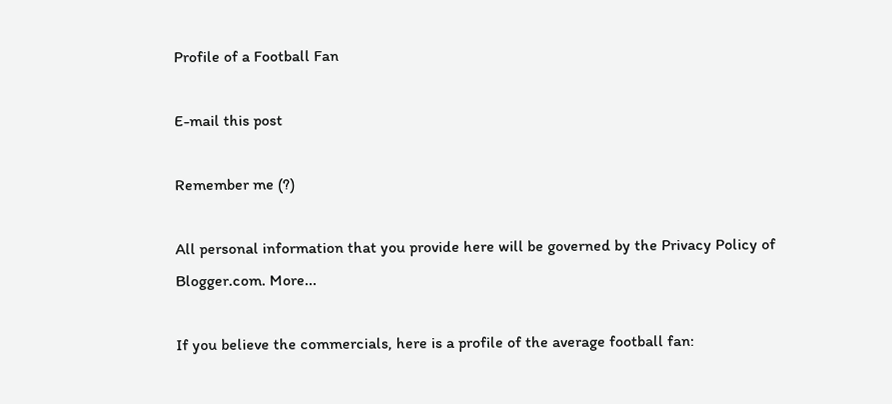Profile of a Football Fan

E-mail this post

Remember me (?)

All personal information that you provide here will be governed by the Privacy Policy of Blogger.com. More...

If you believe the commercials, here is a profile of the average football fan: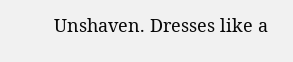Unshaven. Dresses like a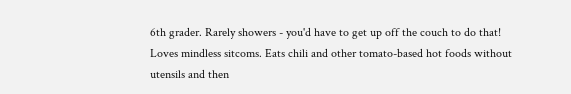6th grader. Rarely showers - you'd have to get up off the couch to do that! Loves mindless sitcoms. Eats chili and other tomato-based hot foods without utensils and then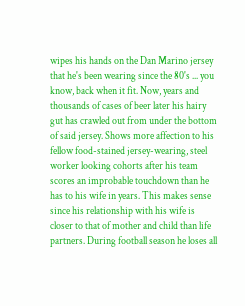wipes his hands on the Dan Marino jersey that he's been wearing since the 80's ... you know, back when it fit. Now, years and thousands of cases of beer later his hairy gut has crawled out from under the bottom of said jersey. Shows more affection to his fellow food-stained jersey-wearing, steel worker looking cohorts after his team scores an improbable touchdown than he has to his wife in years. This makes sense since his relationship with his wife is closer to that of mother and child than life partners. During football season he loses all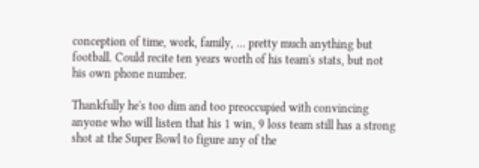conception of time, work, family, ... pretty much anything but football. Could recite ten years worth of his team's stats, but not his own phone number.

Thankfully he's too dim and too preoccupied with convincing anyone who will listen that his 1 win, 9 loss team still has a strong shot at the Super Bowl to figure any of the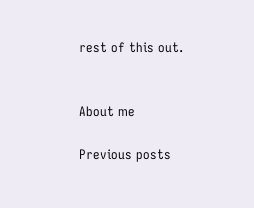rest of this out.


About me

Previous posts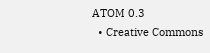ATOM 0.3
  • Creative Commons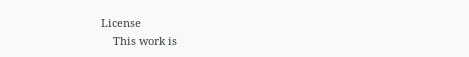License
    This work is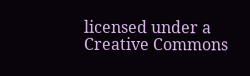licensed under a Creative Commons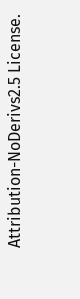Attribution-NoDerivs2.5 License.